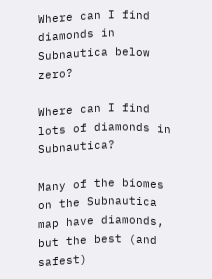Where can I find diamonds in Subnautica below zero?

Where can I find lots of diamonds in Subnautica?

Many of the biomes on the Subnautica map have diamonds, but the best (and safest)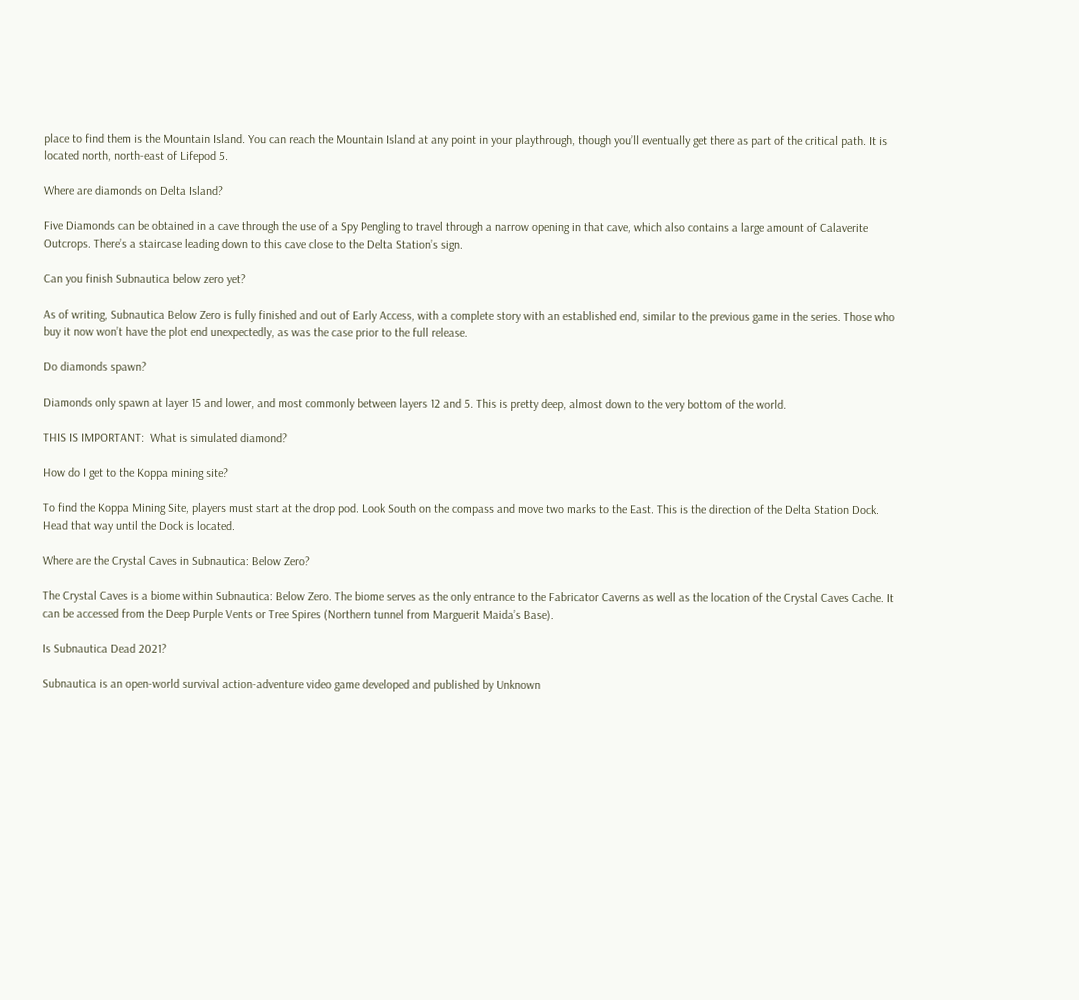place to find them is the Mountain Island. You can reach the Mountain Island at any point in your playthrough, though you’ll eventually get there as part of the critical path. It is located north, north-east of Lifepod 5.

Where are diamonds on Delta Island?

Five Diamonds can be obtained in a cave through the use of a Spy Pengling to travel through a narrow opening in that cave, which also contains a large amount of Calaverite Outcrops. There’s a staircase leading down to this cave close to the Delta Station’s sign.

Can you finish Subnautica below zero yet?

As of writing, Subnautica Below Zero is fully finished and out of Early Access, with a complete story with an established end, similar to the previous game in the series. Those who buy it now won’t have the plot end unexpectedly, as was the case prior to the full release.

Do diamonds spawn?

Diamonds only spawn at layer 15 and lower, and most commonly between layers 12 and 5. This is pretty deep, almost down to the very bottom of the world.

THIS IS IMPORTANT:  What is simulated diamond?

How do I get to the Koppa mining site?

To find the Koppa Mining Site, players must start at the drop pod. Look South on the compass and move two marks to the East. This is the direction of the Delta Station Dock. Head that way until the Dock is located.

Where are the Crystal Caves in Subnautica: Below Zero?

The Crystal Caves is a biome within Subnautica: Below Zero. The biome serves as the only entrance to the Fabricator Caverns as well as the location of the Crystal Caves Cache. It can be accessed from the Deep Purple Vents or Tree Spires (Northern tunnel from Marguerit Maida’s Base).

Is Subnautica Dead 2021?

Subnautica is an open-world survival action-adventure video game developed and published by Unknown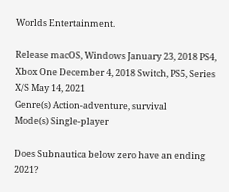Worlds Entertainment.

Release macOS, Windows January 23, 2018 PS4, Xbox One December 4, 2018 Switch, PS5, Series X/S May 14, 2021
Genre(s) Action-adventure, survival
Mode(s) Single-player

Does Subnautica below zero have an ending 2021?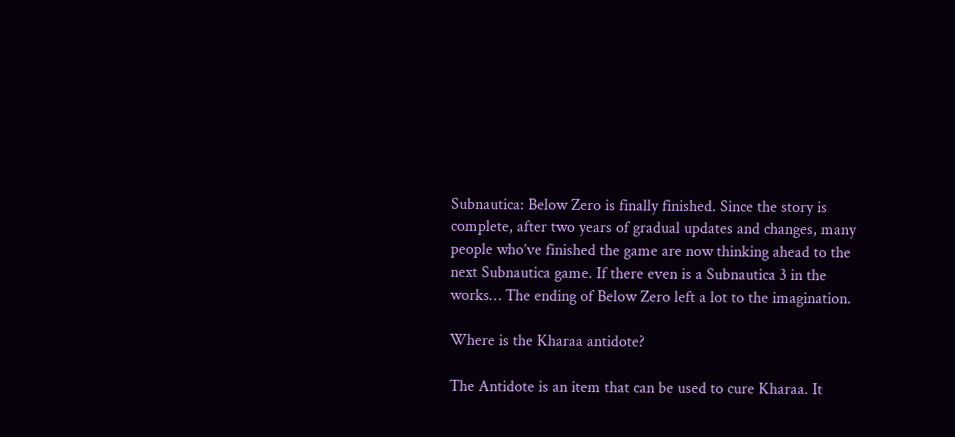Subnautica: Below Zero is finally finished. Since the story is complete, after two years of gradual updates and changes, many people who’ve finished the game are now thinking ahead to the next Subnautica game. If there even is a Subnautica 3 in the works… The ending of Below Zero left a lot to the imagination.

Where is the Kharaa antidote?

The Antidote is an item that can be used to cure Kharaa. It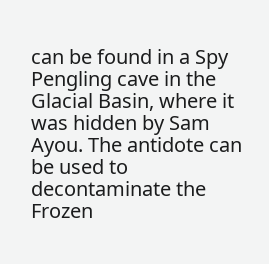can be found in a Spy Pengling cave in the Glacial Basin, where it was hidden by Sam Ayou. The antidote can be used to decontaminate the Frozen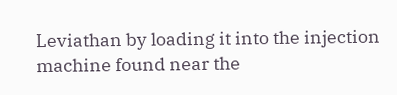Leviathan by loading it into the injection machine found near the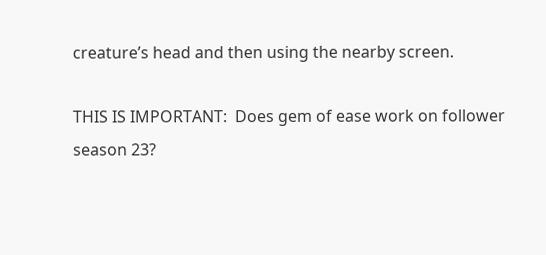creature’s head and then using the nearby screen.

THIS IS IMPORTANT:  Does gem of ease work on follower season 23?